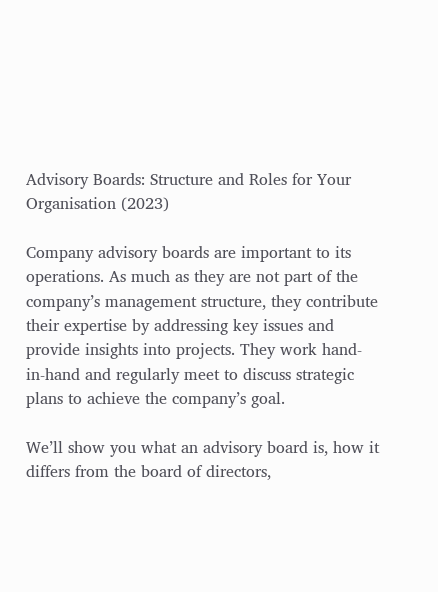Advisory Boards: Structure and Roles for Your Organisation (2023)

Company advisory boards are important to its operations. As much as they are not part of the company’s management structure, they contribute their expertise by addressing key issues and provide insights into projects. They work hand-in-hand and regularly meet to discuss strategic plans to achieve the company’s goal.

We’ll show you what an advisory board is, how it differs from the board of directors,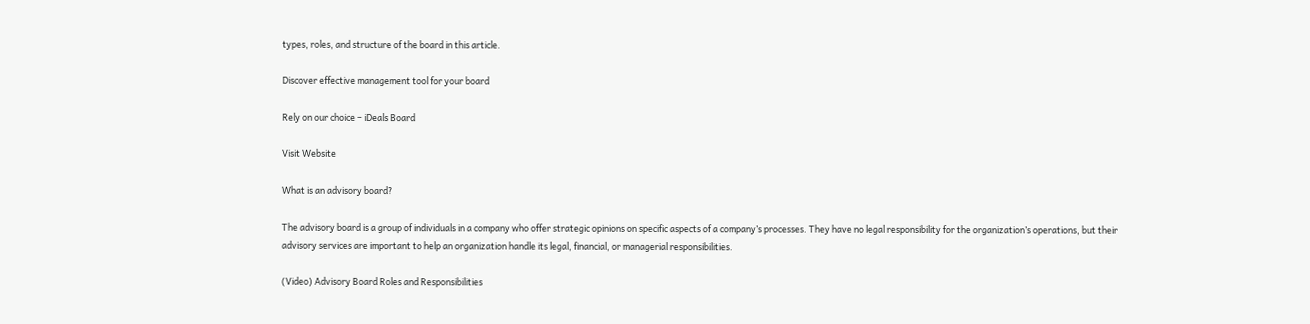types, roles, and structure of the board in this article.

Discover effective management tool for your board

Rely on our choice – iDeals Board

Visit Website

What is an advisory board?

The advisory board is a group of individuals in a company who offer strategic opinions on specific aspects of a company’s processes. They have no legal responsibility for the organization’s operations, but their advisory services are important to help an organization handle its legal, financial, or managerial responsibilities.

(Video) Advisory Board Roles and Responsibilities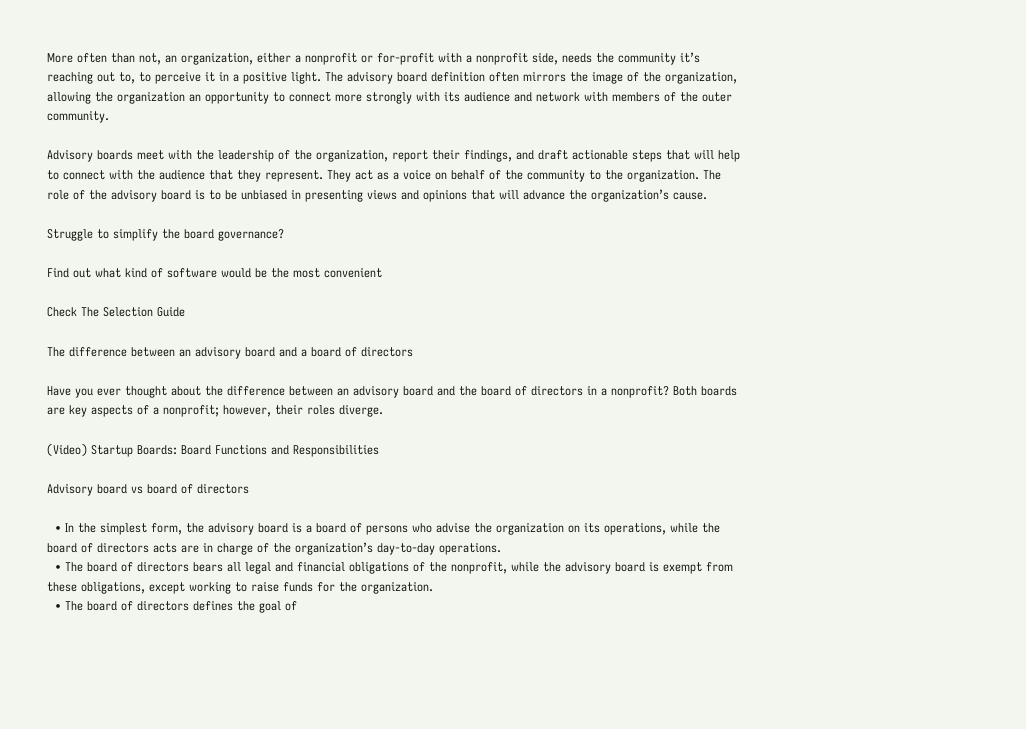More often than not, an organization, either a nonprofit or for-profit with a nonprofit side, needs the community it’s reaching out to, to perceive it in a positive light. The advisory board definition often mirrors the image of the organization, allowing the organization an opportunity to connect more strongly with its audience and network with members of the outer community.

Advisory boards meet with the leadership of the organization, report their findings, and draft actionable steps that will help to connect with the audience that they represent. They act as a voice on behalf of the community to the organization. The role of the advisory board is to be unbiased in presenting views and opinions that will advance the organization’s cause.

Struggle to simplify the board governance?

Find out what kind of software would be the most convenient

Check The Selection Guide

The difference between an advisory board and a board of directors

Have you ever thought about the difference between an advisory board and the board of directors in a nonprofit? Both boards are key aspects of a nonprofit; however, their roles diverge.

(Video) Startup Boards: Board Functions and Responsibilities

Advisory board vs board of directors

  • In the simplest form, the advisory board is a board of persons who advise the organization on its operations, while the board of directors acts are in charge of the organization’s day-to-day operations.
  • The board of directors bears all legal and financial obligations of the nonprofit, while the advisory board is exempt from these obligations, except working to raise funds for the organization.
  • The board of directors defines the goal of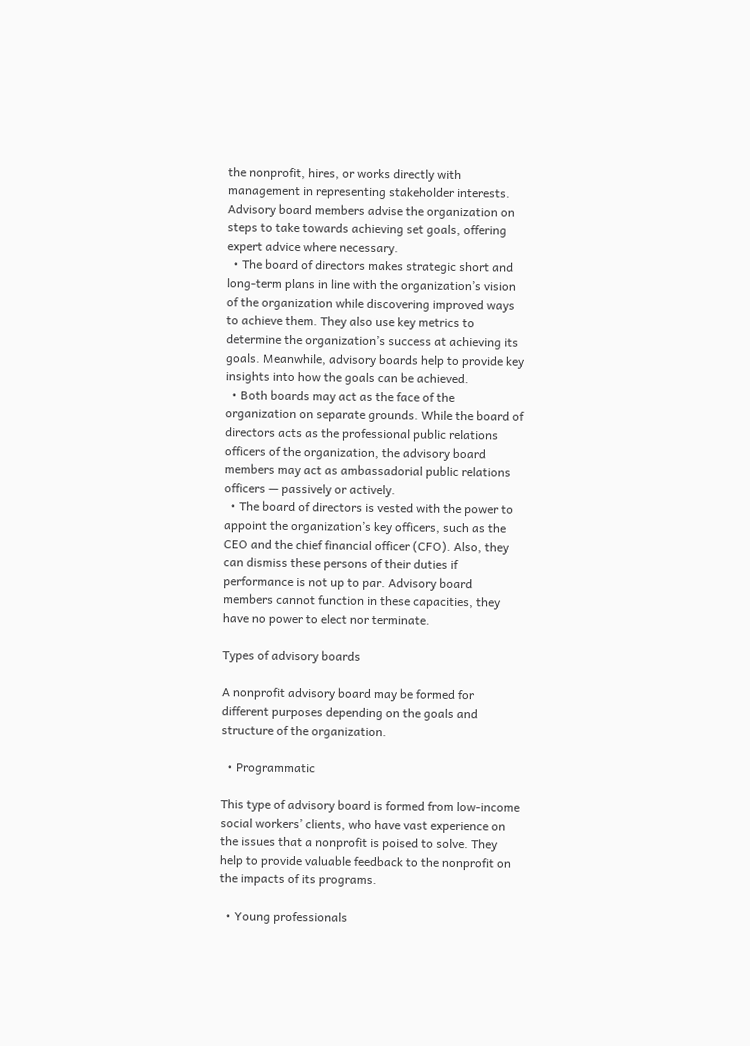the nonprofit, hires, or works directly with management in representing stakeholder interests. Advisory board members advise the organization on steps to take towards achieving set goals, offering expert advice where necessary.
  • The board of directors makes strategic short and long-term plans in line with the organization’s vision of the organization while discovering improved ways to achieve them. They also use key metrics to determine the organization’s success at achieving its goals. Meanwhile, advisory boards help to provide key insights into how the goals can be achieved.
  • Both boards may act as the face of the organization on separate grounds. While the board of directors acts as the professional public relations officers of the organization, the advisory board members may act as ambassadorial public relations officers — passively or actively.
  • The board of directors is vested with the power to appoint the organization’s key officers, such as the CEO and the chief financial officer (CFO). Also, they can dismiss these persons of their duties if performance is not up to par. Advisory board members cannot function in these capacities, they have no power to elect nor terminate.

Types of advisory boards

A nonprofit advisory board may be formed for different purposes depending on the goals and structure of the organization.

  • Programmatic

This type of advisory board is formed from low-income social workers’ clients, who have vast experience on the issues that a nonprofit is poised to solve. They help to provide valuable feedback to the nonprofit on the impacts of its programs.

  • Young professionals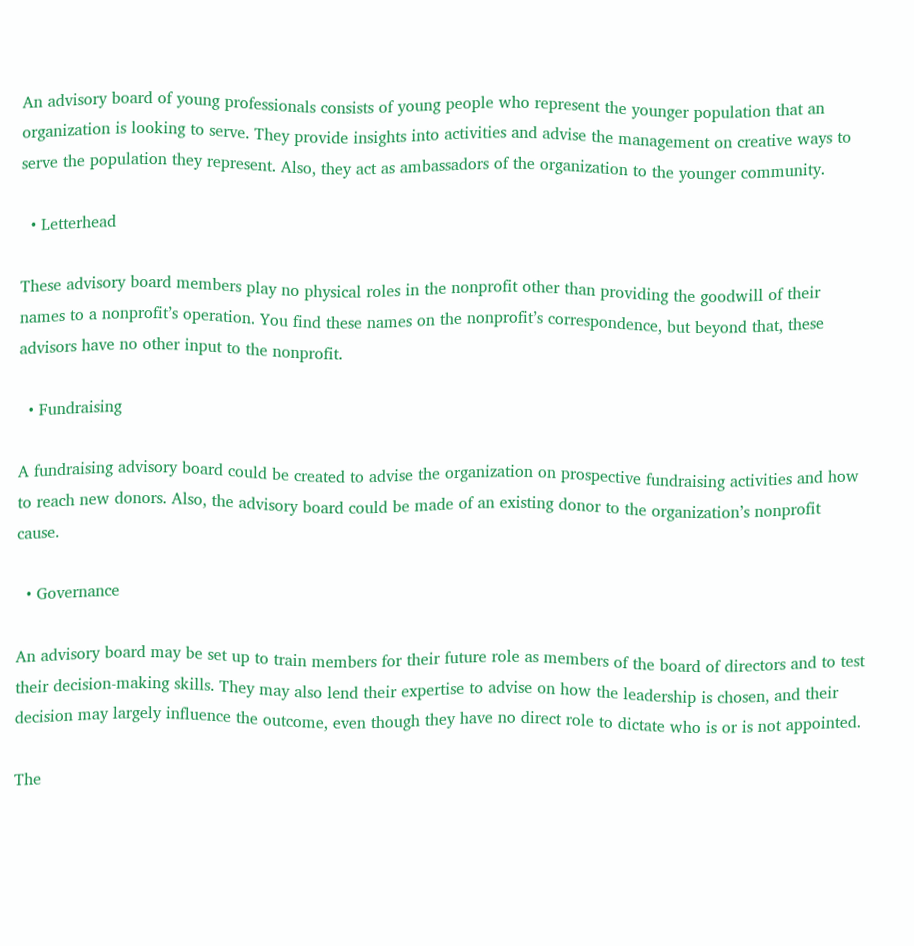An advisory board of young professionals consists of young people who represent the younger population that an organization is looking to serve. They provide insights into activities and advise the management on creative ways to serve the population they represent. Also, they act as ambassadors of the organization to the younger community.

  • Letterhead

These advisory board members play no physical roles in the nonprofit other than providing the goodwill of their names to a nonprofit’s operation. You find these names on the nonprofit’s correspondence, but beyond that, these advisors have no other input to the nonprofit.

  • Fundraising

A fundraising advisory board could be created to advise the organization on prospective fundraising activities and how to reach new donors. Also, the advisory board could be made of an existing donor to the organization’s nonprofit cause.

  • Governance

An advisory board may be set up to train members for their future role as members of the board of directors and to test their decision-making skills. They may also lend their expertise to advise on how the leadership is chosen, and their decision may largely influence the outcome, even though they have no direct role to dictate who is or is not appointed.

The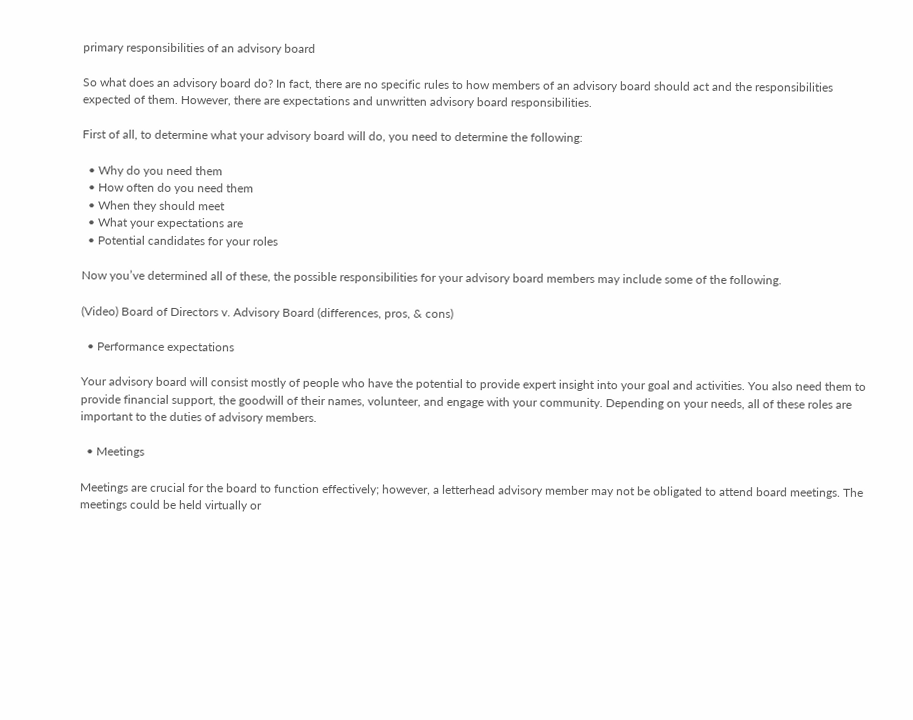primary responsibilities of an advisory board

So what does an advisory board do? In fact, there are no specific rules to how members of an advisory board should act and the responsibilities expected of them. However, there are expectations and unwritten advisory board responsibilities.

First of all, to determine what your advisory board will do, you need to determine the following:

  • Why do you need them
  • How often do you need them
  • When they should meet
  • What your expectations are
  • Potential candidates for your roles

Now you’ve determined all of these, the possible responsibilities for your advisory board members may include some of the following.

(Video) Board of Directors v. Advisory Board (differences, pros, & cons)

  • Performance expectations

Your advisory board will consist mostly of people who have the potential to provide expert insight into your goal and activities. You also need them to provide financial support, the goodwill of their names, volunteer, and engage with your community. Depending on your needs, all of these roles are important to the duties of advisory members.

  • Meetings

Meetings are crucial for the board to function effectively; however, a letterhead advisory member may not be obligated to attend board meetings. The meetings could be held virtually or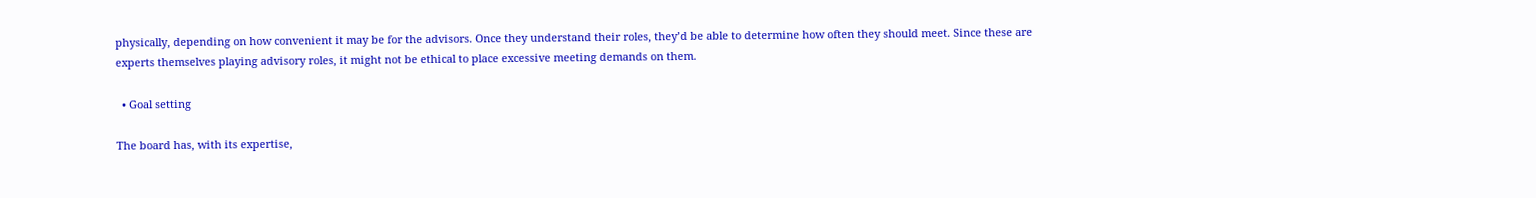physically, depending on how convenient it may be for the advisors. Once they understand their roles, they’d be able to determine how often they should meet. Since these are experts themselves playing advisory roles, it might not be ethical to place excessive meeting demands on them.

  • Goal setting

The board has, with its expertise,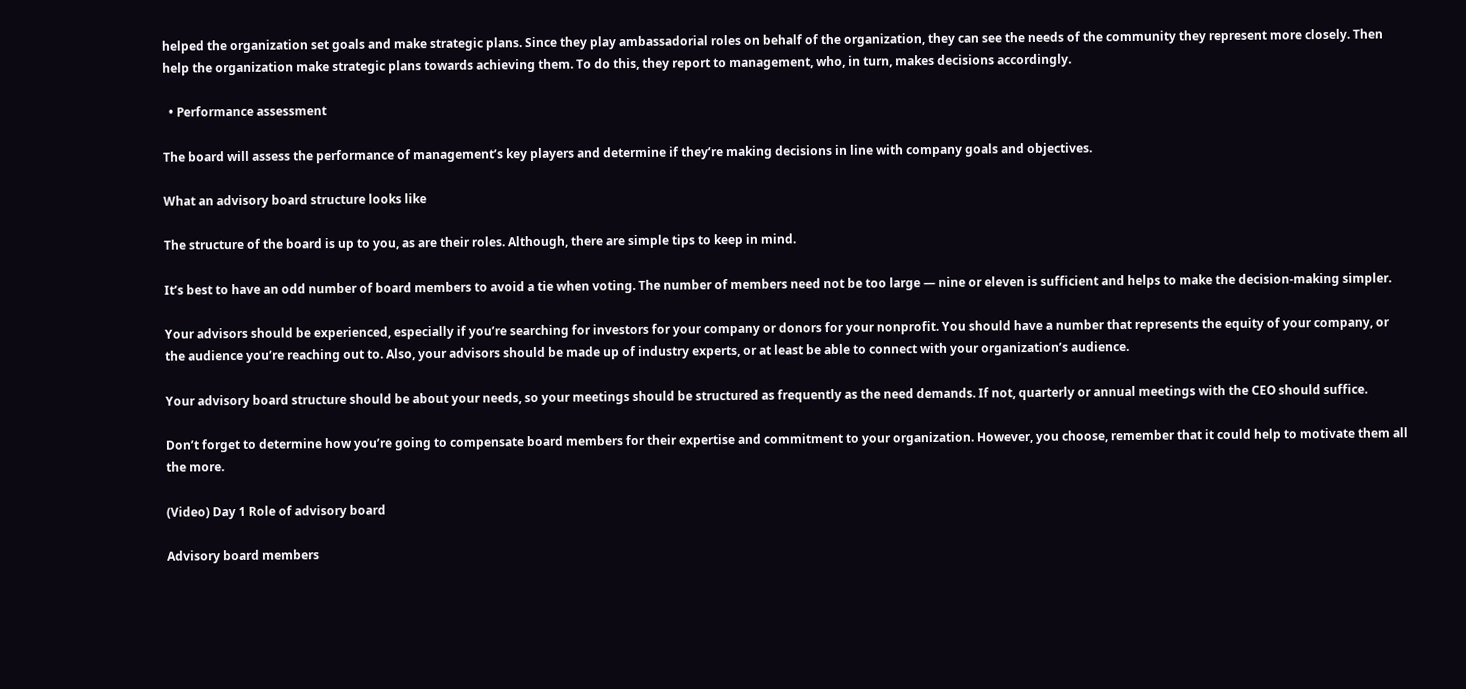helped the organization set goals and make strategic plans. Since they play ambassadorial roles on behalf of the organization, they can see the needs of the community they represent more closely. Then help the organization make strategic plans towards achieving them. To do this, they report to management, who, in turn, makes decisions accordingly.

  • Performance assessment

The board will assess the performance of management’s key players and determine if they’re making decisions in line with company goals and objectives.

What an advisory board structure looks like

The structure of the board is up to you, as are their roles. Although, there are simple tips to keep in mind.

It’s best to have an odd number of board members to avoid a tie when voting. The number of members need not be too large — nine or eleven is sufficient and helps to make the decision-making simpler.

Your advisors should be experienced, especially if you’re searching for investors for your company or donors for your nonprofit. You should have a number that represents the equity of your company, or the audience you’re reaching out to. Also, your advisors should be made up of industry experts, or at least be able to connect with your organization’s audience.

Your advisory board structure should be about your needs, so your meetings should be structured as frequently as the need demands. If not, quarterly or annual meetings with the CEO should suffice.

Don’t forget to determine how you’re going to compensate board members for their expertise and commitment to your organization. However, you choose, remember that it could help to motivate them all the more.

(Video) Day 1 Role of advisory board

Advisory board members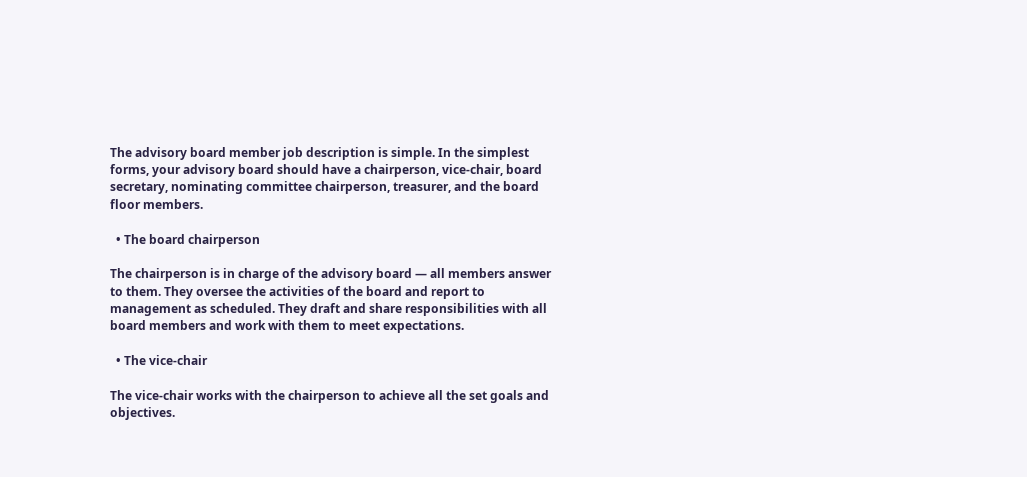The advisory board member job description is simple. In the simplest forms, your advisory board should have a chairperson, vice-chair, board secretary, nominating committee chairperson, treasurer, and the board floor members.

  • The board chairperson

The chairperson is in charge of the advisory board — all members answer to them. They oversee the activities of the board and report to management as scheduled. They draft and share responsibilities with all board members and work with them to meet expectations.

  • The vice-chair

The vice-chair works with the chairperson to achieve all the set goals and objectives.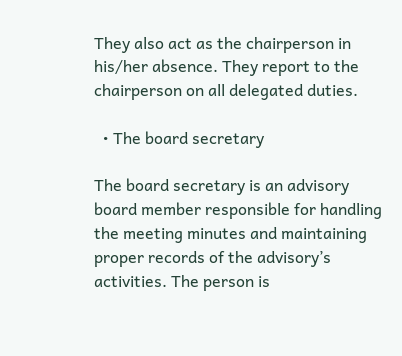They also act as the chairperson in his/her absence. They report to the chairperson on all delegated duties.

  • The board secretary

The board secretary is an advisory board member responsible for handling the meeting minutes and maintaining proper records of the advisory’s activities. The person is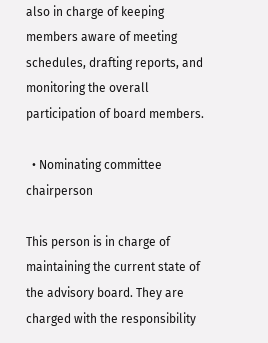also in charge of keeping members aware of meeting schedules, drafting reports, and monitoring the overall participation of board members.

  • Nominating committee chairperson

This person is in charge of maintaining the current state of the advisory board. They are charged with the responsibility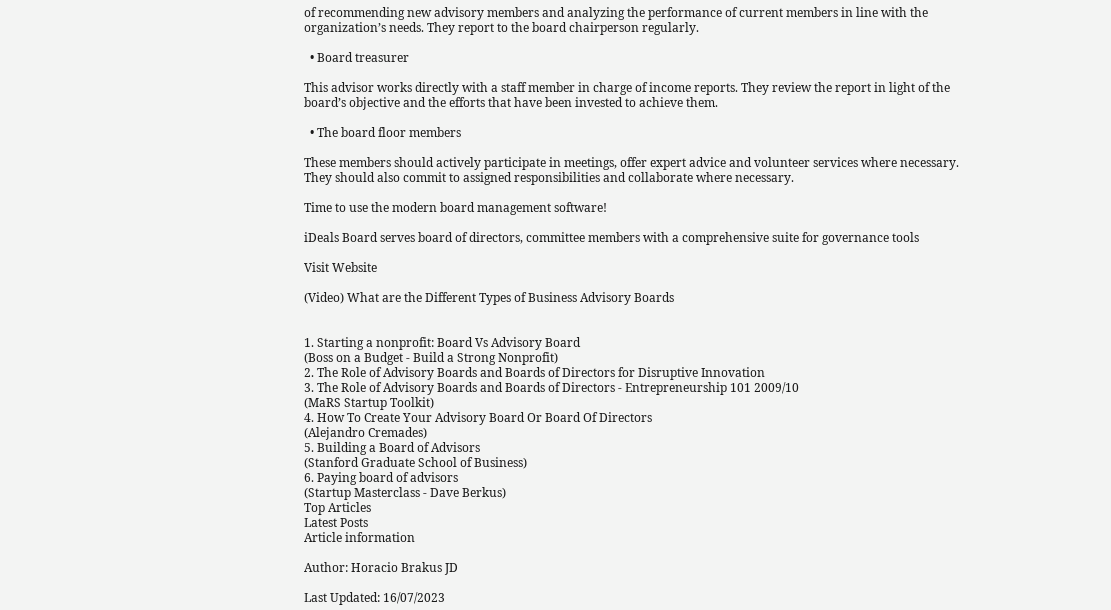of recommending new advisory members and analyzing the performance of current members in line with the organization’s needs. They report to the board chairperson regularly.

  • Board treasurer

This advisor works directly with a staff member in charge of income reports. They review the report in light of the board’s objective and the efforts that have been invested to achieve them.

  • The board floor members

These members should actively participate in meetings, offer expert advice and volunteer services where necessary. They should also commit to assigned responsibilities and collaborate where necessary.

Time to use the modern board management software!

iDeals Board serves board of directors, committee members with a comprehensive suite for governance tools

Visit Website

(Video) What are the Different Types of Business Advisory Boards


1. Starting a nonprofit: Board Vs Advisory Board
(Boss on a Budget - Build a Strong Nonprofit)
2. The Role of Advisory Boards and Boards of Directors for Disruptive Innovation
3. The Role of Advisory Boards and Boards of Directors - Entrepreneurship 101 2009/10
(MaRS Startup Toolkit)
4. How To Create Your Advisory Board Or Board Of Directors
(Alejandro Cremades)
5. Building a Board of Advisors
(Stanford Graduate School of Business)
6. Paying board of advisors
(Startup Masterclass - Dave Berkus)
Top Articles
Latest Posts
Article information

Author: Horacio Brakus JD

Last Updated: 16/07/2023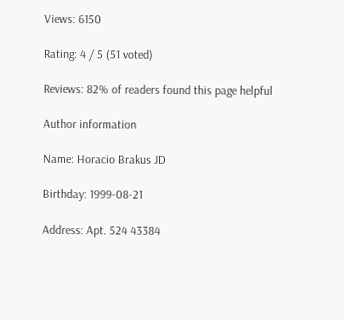Views: 6150

Rating: 4 / 5 (51 voted)

Reviews: 82% of readers found this page helpful

Author information

Name: Horacio Brakus JD

Birthday: 1999-08-21

Address: Apt. 524 43384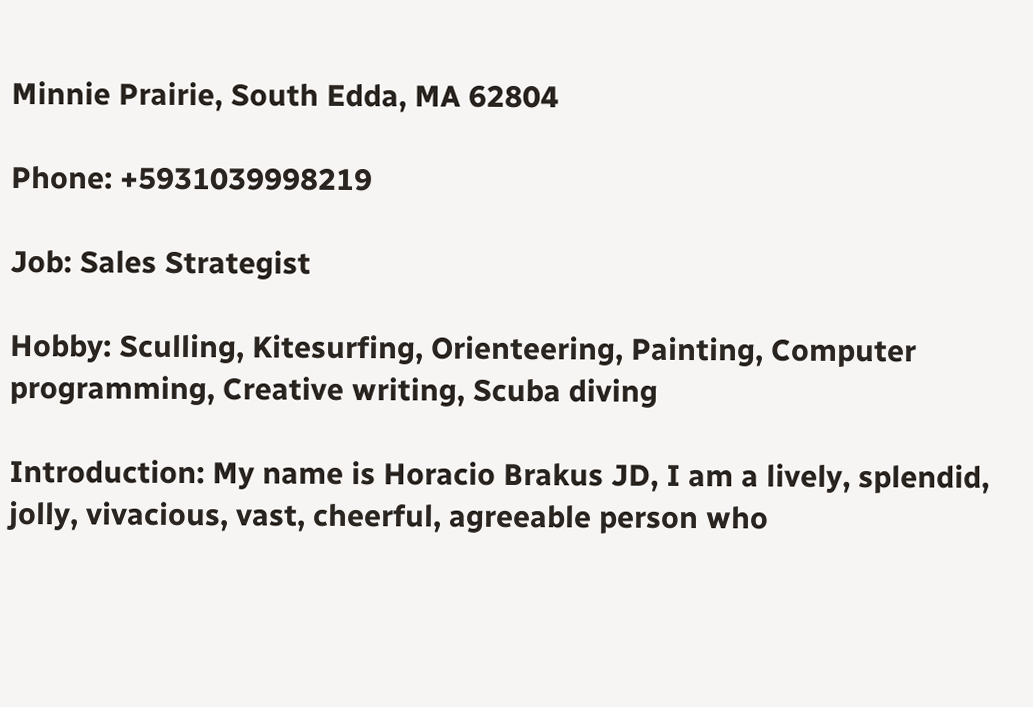Minnie Prairie, South Edda, MA 62804

Phone: +5931039998219

Job: Sales Strategist

Hobby: Sculling, Kitesurfing, Orienteering, Painting, Computer programming, Creative writing, Scuba diving

Introduction: My name is Horacio Brakus JD, I am a lively, splendid, jolly, vivacious, vast, cheerful, agreeable person who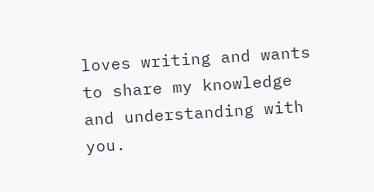loves writing and wants to share my knowledge and understanding with you.